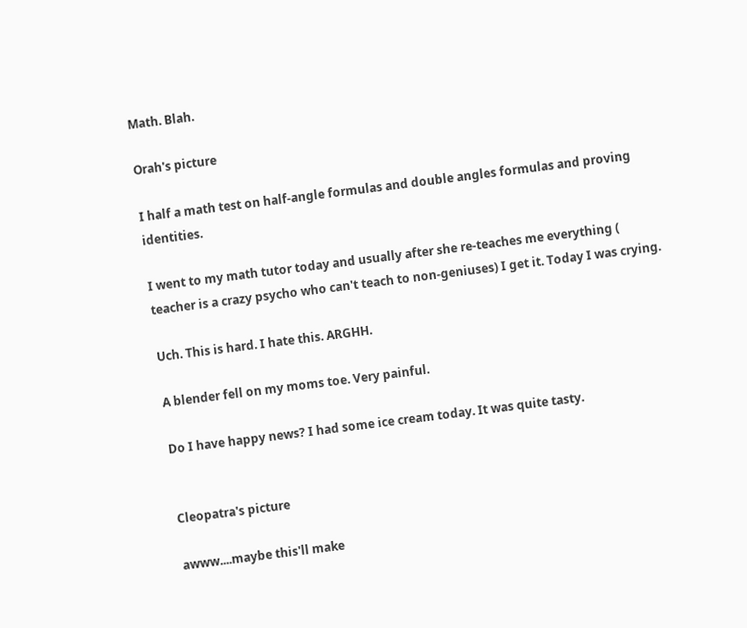Math. Blah.

Orah's picture

I half a math test on half-angle formulas and double angles formulas and proving identities.

I went to my math tutor today and usually after she re-teaches me everything ( teacher is a crazy psycho who can't teach to non-geniuses) I get it. Today I was crying.

Uch. This is hard. I hate this. ARGHH.

A blender fell on my moms toe. Very painful.

Do I have happy news? I had some ice cream today. It was quite tasty.


Cleopatra's picture

awww....maybe this'll make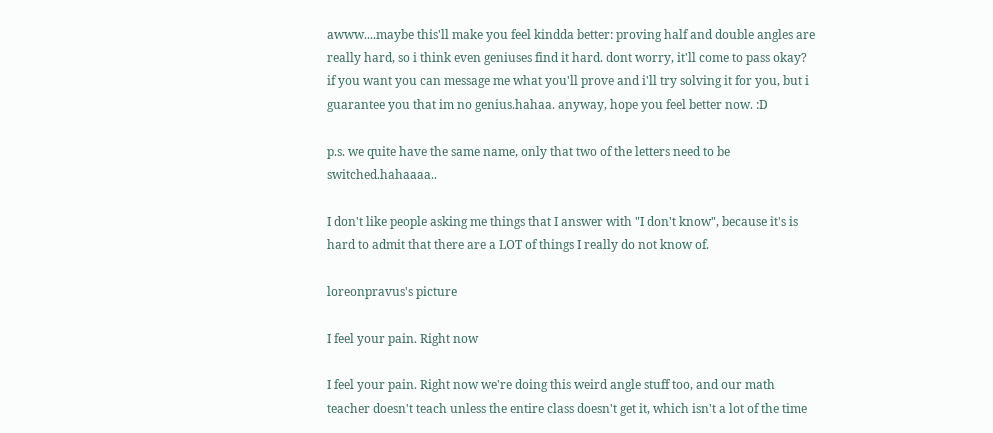awww....maybe this'll make you feel kindda better: proving half and double angles are really hard, so i think even geniuses find it hard. dont worry, it'll come to pass okay? if you want you can message me what you'll prove and i'll try solving it for you, but i guarantee you that im no genius.hahaa. anyway, hope you feel better now. :D

p.s. we quite have the same name, only that two of the letters need to be switched.hahaaaa..

I don't like people asking me things that I answer with "I don't know", because it's is hard to admit that there are a LOT of things I really do not know of.

loreonpravus's picture

I feel your pain. Right now

I feel your pain. Right now we're doing this weird angle stuff too, and our math teacher doesn't teach unless the entire class doesn't get it, which isn't a lot of the time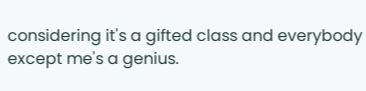considering it's a gifted class and everybody except me's a genius.